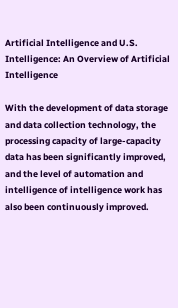Artificial Intelligence and U.S. Intelligence: An Overview of Artificial Intelligence

With the development of data storage and data collection technology, the processing capacity of large-capacity data has been significantly improved, and the level of automation and intelligence of intelligence work has also been continuously improved.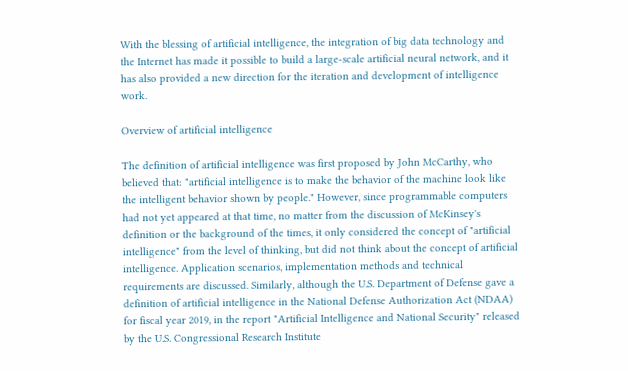With the blessing of artificial intelligence, the integration of big data technology and the Internet has made it possible to build a large-scale artificial neural network, and it has also provided a new direction for the iteration and development of intelligence work.

Overview of artificial intelligence

The definition of artificial intelligence was first proposed by John McCarthy, who believed that: "artificial intelligence is to make the behavior of the machine look like the intelligent behavior shown by people." However, since programmable computers had not yet appeared at that time, no matter from the discussion of McKinsey's definition or the background of the times, it only considered the concept of "artificial intelligence" from the level of thinking, but did not think about the concept of artificial intelligence. Application scenarios, implementation methods and technical requirements are discussed. Similarly, although the U.S. Department of Defense gave a definition of artificial intelligence in the National Defense Authorization Act (NDAA) for fiscal year 2019, in the report "Artificial Intelligence and National Security" released by the U.S. Congressional Research Institute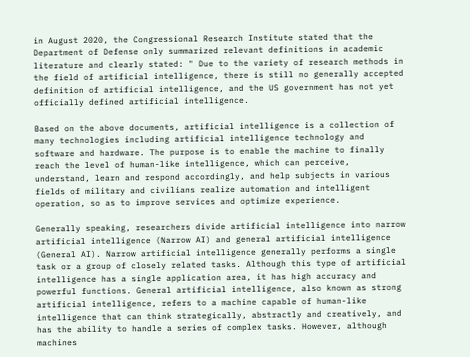in August 2020, the Congressional Research Institute stated that the Department of Defense only summarized relevant definitions in academic literature and clearly stated: " Due to the variety of research methods in the field of artificial intelligence, there is still no generally accepted definition of artificial intelligence, and the US government has not yet officially defined artificial intelligence.

Based on the above documents, artificial intelligence is a collection of many technologies including artificial intelligence technology and software and hardware. The purpose is to enable the machine to finally reach the level of human-like intelligence, which can perceive, understand, learn and respond accordingly, and help subjects in various fields of military and civilians realize automation and intelligent operation, so as to improve services and optimize experience.

Generally speaking, researchers divide artificial intelligence into narrow artificial intelligence (Narrow AI) and general artificial intelligence (General AI). Narrow artificial intelligence generally performs a single task or a group of closely related tasks. Although this type of artificial intelligence has a single application area, it has high accuracy and powerful functions. General artificial intelligence, also known as strong artificial intelligence, refers to a machine capable of human-like intelligence that can think strategically, abstractly and creatively, and has the ability to handle a series of complex tasks. However, although machines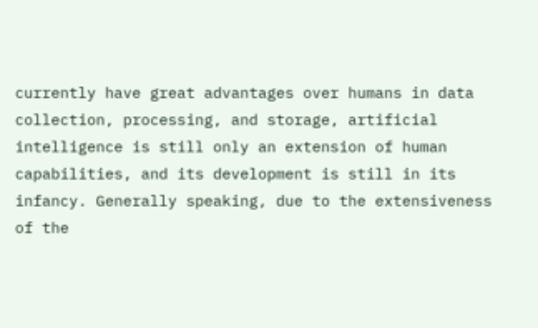currently have great advantages over humans in data collection, processing, and storage, artificial intelligence is still only an extension of human capabilities, and its development is still in its infancy. Generally speaking, due to the extensiveness of the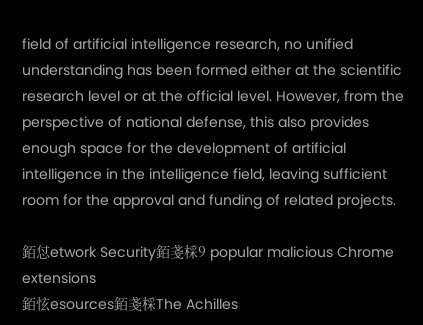field of artificial intelligence research, no unified understanding has been formed either at the scientific research level or at the official level. However, from the perspective of national defense, this also provides enough space for the development of artificial intelligence in the intelligence field, leaving sufficient room for the approval and funding of related projects.

銆怤etwork Security銆戔棌9 popular malicious Chrome extensions
銆怰esources銆戔棌The Achilles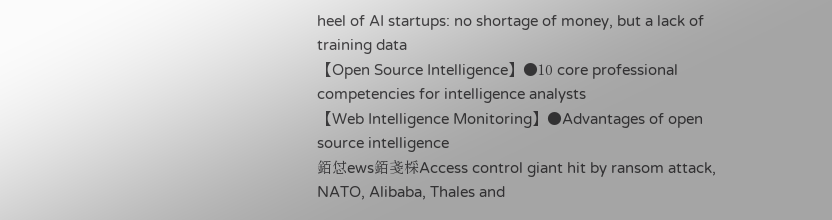heel of AI startups: no shortage of money, but a lack of training data
【Open Source Intelligence】●10 core professional competencies for intelligence analysts
【Web Intelligence Monitoring】●Advantages of open source intelligence
銆怤ews銆戔棌Access control giant hit by ransom attack, NATO, Alibaba, Thales and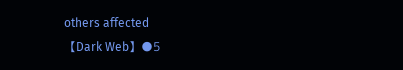others affected
【Dark Web】●5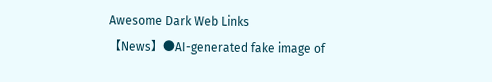Awesome Dark Web Links
【News】●AI-generated fake image of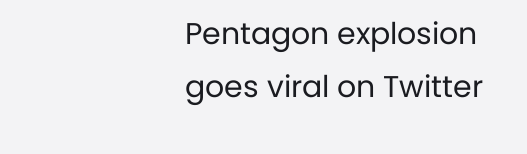Pentagon explosion goes viral on Twitter